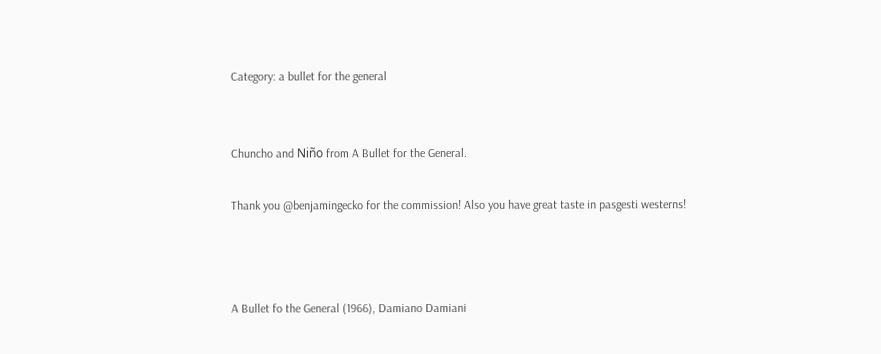Category: a bullet for the general


Chuncho and Niño from A Bullet for the General.

Thank you @benjamingecko for the commission! Also you have great taste in pasgesti westerns!



A Bullet fo the General (1966), Damiano Damiani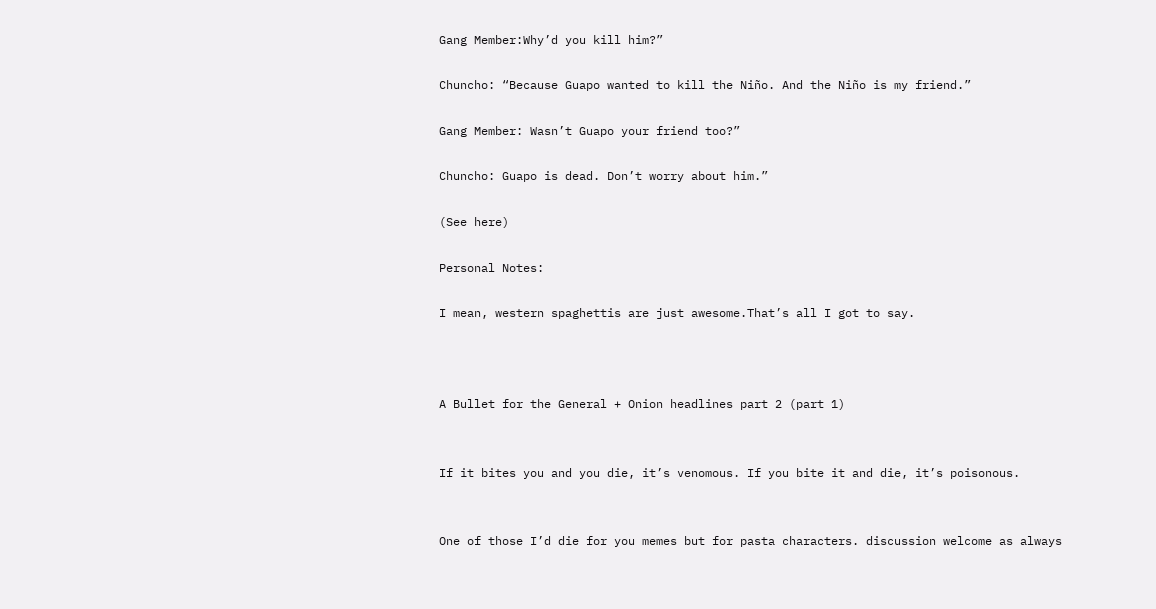Gang Member:Why’d you kill him?”

Chuncho: “Because Guapo wanted to kill the Niño. And the Niño is my friend.”

Gang Member: Wasn’t Guapo your friend too?”

Chuncho: Guapo is dead. Don’t worry about him.”

(See here)

Personal Notes:

I mean, western spaghettis are just awesome.That’s all I got to say.



A Bullet for the General + Onion headlines part 2 (part 1)


If it bites you and you die, it’s venomous. If you bite it and die, it’s poisonous.


One of those I’d die for you memes but for pasta characters. discussion welcome as always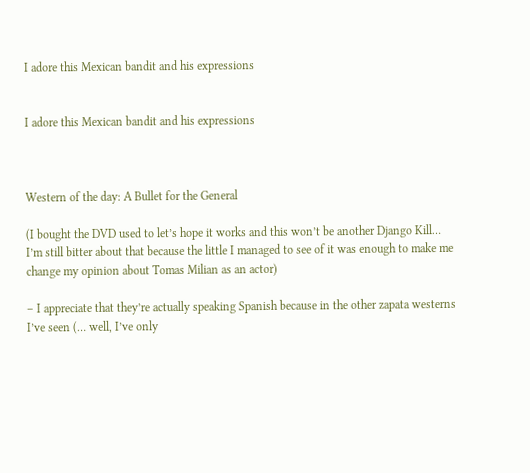I adore this Mexican bandit and his expressions


I adore this Mexican bandit and his expressions



Western of the day: A Bullet for the General

(I bought the DVD used to let’s hope it works and this won’t be another Django Kill… I’m still bitter about that because the little I managed to see of it was enough to make me change my opinion about Tomas Milian as an actor)

– I appreciate that they’re actually speaking Spanish because in the other zapata westerns I’ve seen (… well, I’ve only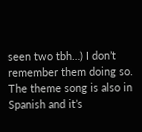seen two tbh…) I don’t remember them doing so. The theme song is also in Spanish and it’s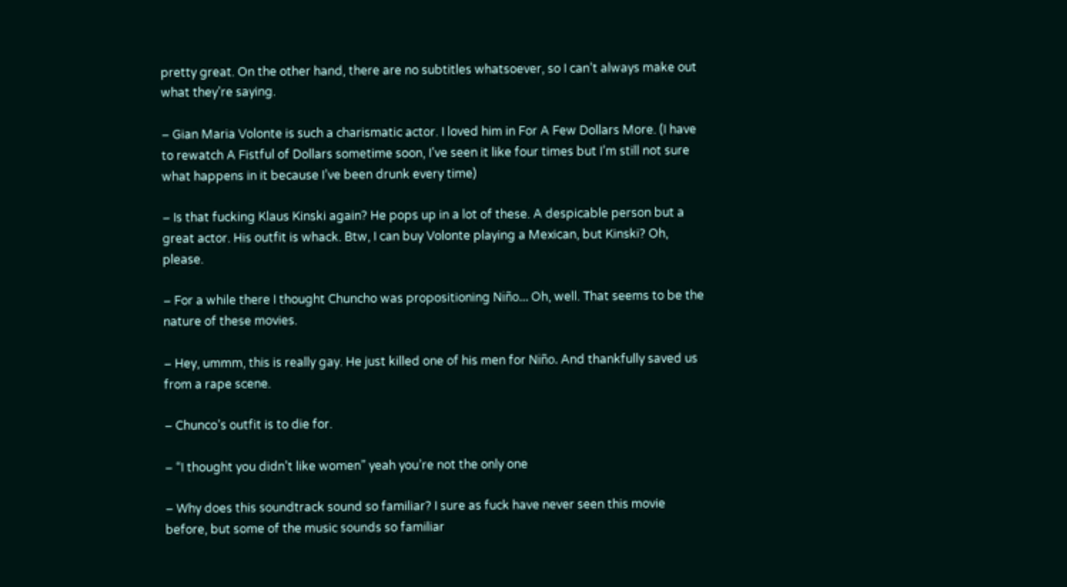pretty great. On the other hand, there are no subtitles whatsoever, so I can’t always make out what they’re saying.

– Gian Maria Volonte is such a charismatic actor. I loved him in For A Few Dollars More. (I have to rewatch A Fistful of Dollars sometime soon, I’ve seen it like four times but I’m still not sure what happens in it because I’ve been drunk every time)

– Is that fucking Klaus Kinski again? He pops up in a lot of these. A despicable person but a great actor. His outfit is whack. Btw, I can buy Volonte playing a Mexican, but Kinski? Oh, please.

– For a while there I thought Chuncho was propositioning Niño… Oh, well. That seems to be the nature of these movies.

– Hey, ummm, this is really gay. He just killed one of his men for Niño. And thankfully saved us from a rape scene.

– Chunco’s outfit is to die for.

– “I thought you didn’t like women” yeah you’re not the only one

– Why does this soundtrack sound so familiar? I sure as fuck have never seen this movie before, but some of the music sounds so familiar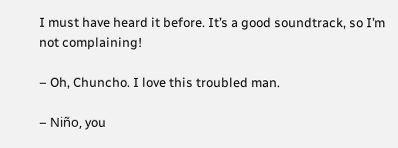I must have heard it before. It’s a good soundtrack, so I’m not complaining!

– Oh, Chuncho. I love this troubled man.

– Niño, you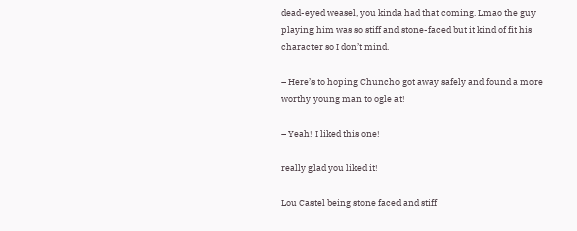dead-eyed weasel, you kinda had that coming. Lmao the guy playing him was so stiff and stone-faced but it kind of fit his character so I don’t mind.

– Here’s to hoping Chuncho got away safely and found a more worthy young man to ogle at!

– Yeah! I liked this one!

really glad you liked it!

Lou Castel being stone faced and stiff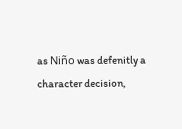as Niño was defenitly a character decision,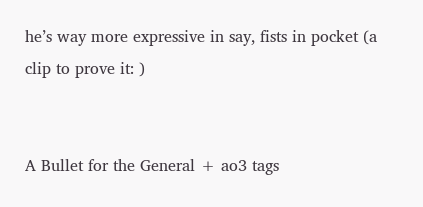he’s way more expressive in say, fists in pocket (a clip to prove it: )


A Bullet for the General + ao3 tags